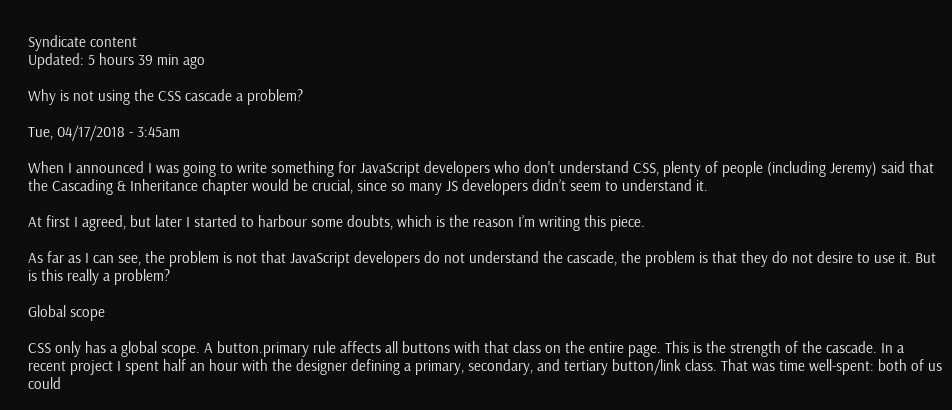Syndicate content
Updated: 5 hours 39 min ago

Why is not using the CSS cascade a problem?

Tue, 04/17/2018 - 3:45am

When I announced I was going to write something for JavaScript developers who don't understand CSS, plenty of people (including Jeremy) said that the Cascading & Inheritance chapter would be crucial, since so many JS developers didn’t seem to understand it.

At first I agreed, but later I started to harbour some doubts, which is the reason I’m writing this piece.

As far as I can see, the problem is not that JavaScript developers do not understand the cascade, the problem is that they do not desire to use it. But is this really a problem?

Global scope

CSS only has a global scope. A button.primary rule affects all buttons with that class on the entire page. This is the strength of the cascade. In a recent project I spent half an hour with the designer defining a primary, secondary, and tertiary button/link class. That was time well-spent: both of us could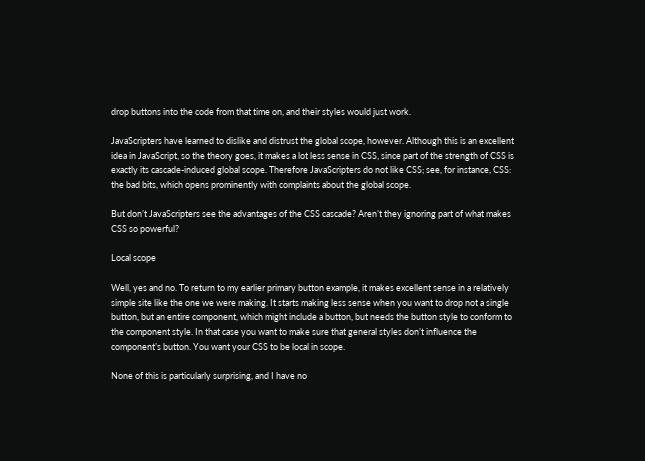drop buttons into the code from that time on, and their styles would just work.

JavaScripters have learned to dislike and distrust the global scope, however. Although this is an excellent idea in JavaScript, so the theory goes, it makes a lot less sense in CSS, since part of the strength of CSS is exactly its cascade-induced global scope. Therefore JavaScripters do not like CSS; see, for instance, CSS: the bad bits, which opens prominently with complaints about the global scope.

But don’t JavaScripters see the advantages of the CSS cascade? Aren’t they ignoring part of what makes CSS so powerful?

Local scope

Well, yes and no. To return to my earlier primary button example, it makes excellent sense in a relatively simple site like the one we were making. It starts making less sense when you want to drop not a single button, but an entire component, which might include a button, but needs the button style to conform to the component style. In that case you want to make sure that general styles don’t influence the component’s button. You want your CSS to be local in scope.

None of this is particularly surprising, and I have no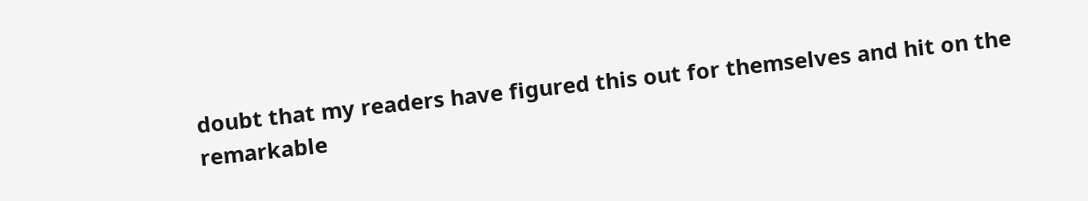doubt that my readers have figured this out for themselves and hit on the remarkable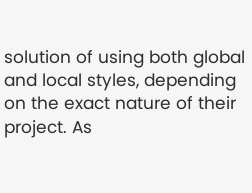solution of using both global and local styles, depending on the exact nature of their project. As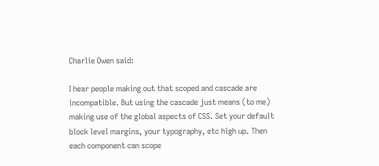Charlie Owen said:

I hear people making out that scoped and cascade are incompatible. But using the cascade just means (to me) making use of the global aspects of CSS. Set your default block level margins, your typography, etc high up. Then each component can scope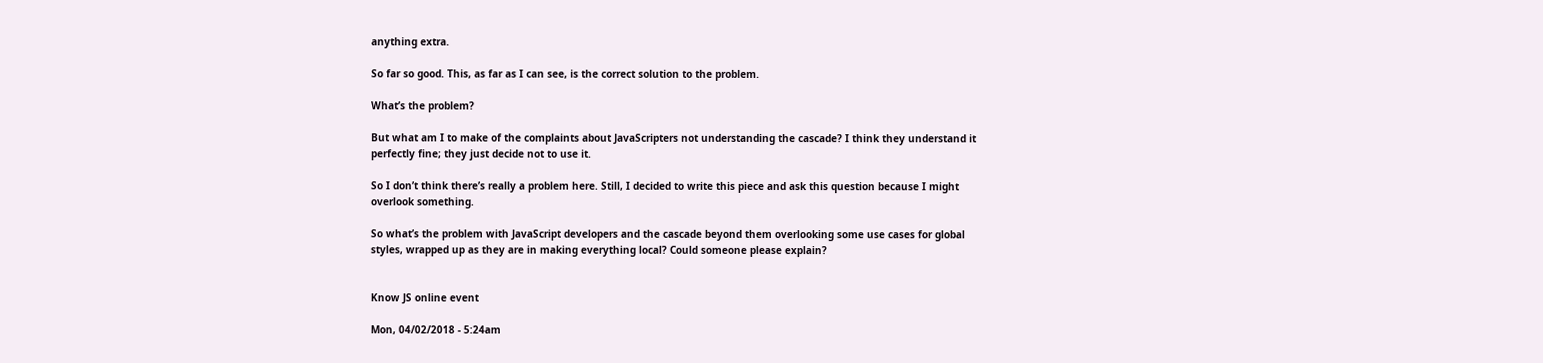anything extra.

So far so good. This, as far as I can see, is the correct solution to the problem.

What’s the problem?

But what am I to make of the complaints about JavaScripters not understanding the cascade? I think they understand it perfectly fine; they just decide not to use it.

So I don’t think there’s really a problem here. Still, I decided to write this piece and ask this question because I might overlook something.

So what’s the problem with JavaScript developers and the cascade beyond them overlooking some use cases for global styles, wrapped up as they are in making everything local? Could someone please explain?


Know JS online event

Mon, 04/02/2018 - 5:24am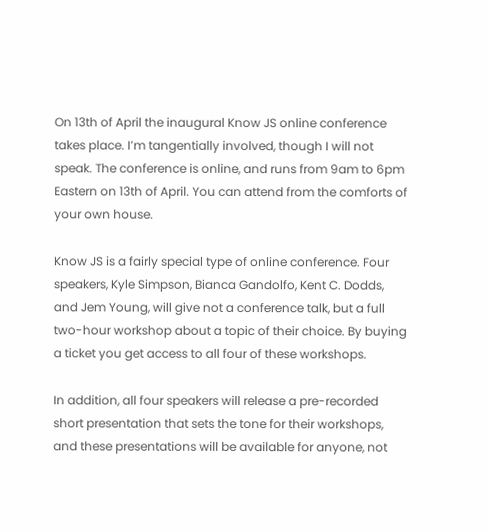On 13th of April the inaugural Know JS online conference takes place. I’m tangentially involved, though I will not speak. The conference is online, and runs from 9am to 6pm Eastern on 13th of April. You can attend from the comforts of your own house.

Know JS is a fairly special type of online conference. Four speakers, Kyle Simpson, Bianca Gandolfo, Kent C. Dodds, and Jem Young, will give not a conference talk, but a full two-hour workshop about a topic of their choice. By buying a ticket you get access to all four of these workshops.

In addition, all four speakers will release a pre-recorded short presentation that sets the tone for their workshops, and these presentations will be available for anyone, not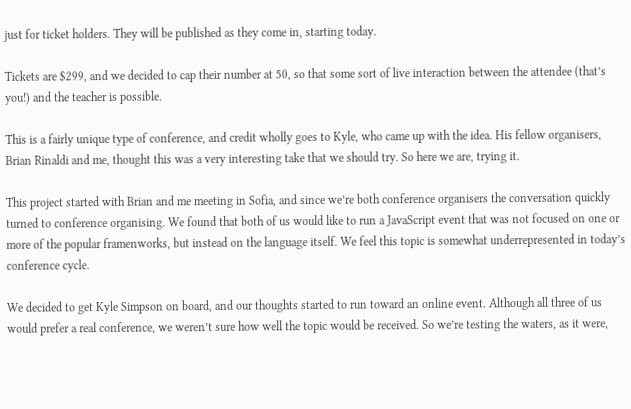just for ticket holders. They will be published as they come in, starting today.

Tickets are $299, and we decided to cap their number at 50, so that some sort of live interaction between the attendee (that’s you!) and the teacher is possible.

This is a fairly unique type of conference, and credit wholly goes to Kyle, who came up with the idea. His fellow organisers, Brian Rinaldi and me, thought this was a very interesting take that we should try. So here we are, trying it.

This project started with Brian and me meeting in Sofia, and since we’re both conference organisers the conversation quickly turned to conference organising. We found that both of us would like to run a JavaScript event that was not focused on one or more of the popular framenworks, but instead on the language itself. We feel this topic is somewhat underrepresented in today’s conference cycle.

We decided to get Kyle Simpson on board, and our thoughts started to run toward an online event. Although all three of us would prefer a real conference, we weren’t sure how well the topic would be received. So we’re testing the waters, as it were,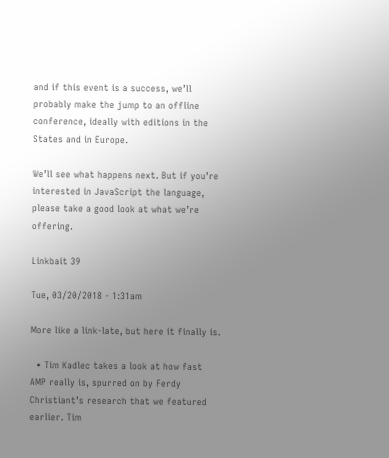and if this event is a success, we’ll probably make the jump to an offline conference, ideally with editions in the States and in Europe.

We’ll see what happens next. But if you’re interested in JavaScript the language, please take a good look at what we’re offering.

Linkbait 39

Tue, 03/20/2018 - 1:31am

More like a link-late, but here it finally is.

  • Tim Kadlec takes a look at how fast AMP really is, spurred on by Ferdy Christiant’s research that we featured earlier. Tim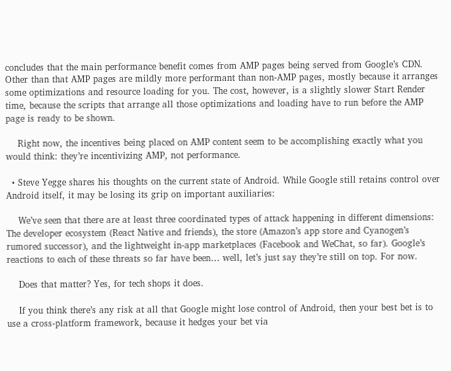concludes that the main performance benefit comes from AMP pages being served from Google’s CDN. Other than that AMP pages are mildly more performant than non-AMP pages, mostly because it arranges some optimizations and resource loading for you. The cost, however, is a slightly slower Start Render time, because the scripts that arrange all those optimizations and loading have to run before the AMP page is ready to be shown.

    Right now, the incentives being placed on AMP content seem to be accomplishing exactly what you would think: they’re incentivizing AMP, not performance.

  • Steve Yegge shares his thoughts on the current state of Android. While Google still retains control over Android itself, it may be losing its grip on important auxiliaries:

    We’ve seen that there are at least three coordinated types of attack happening in different dimensions: The developer ecosystem (React Native and friends), the store (Amazon’s app store and Cyanogen’s rumored successor), and the lightweight in-app marketplaces (Facebook and WeChat, so far). Google’s reactions to each of these threats so far have been… well, let’s just say they’re still on top. For now.

    Does that matter? Yes, for tech shops it does.

    If you think there’s any risk at all that Google might lose control of Android, then your best bet is to use a cross-platform framework, because it hedges your bet via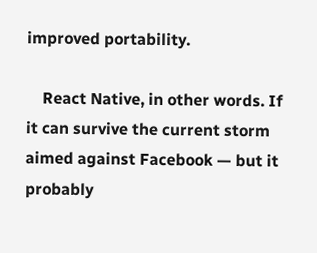improved portability.

    React Native, in other words. If it can survive the current storm aimed against Facebook — but it probably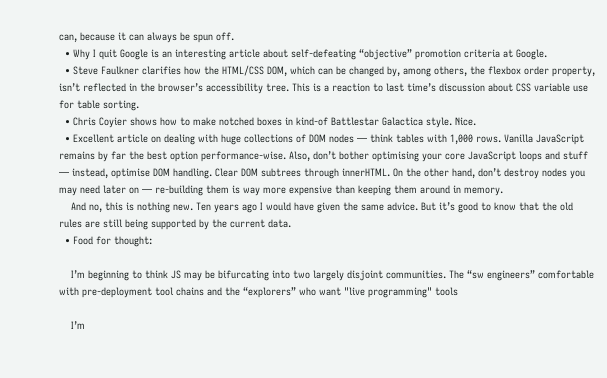can, because it can always be spun off.
  • Why I quit Google is an interesting article about self-defeating “objective” promotion criteria at Google.
  • Steve Faulkner clarifies how the HTML/CSS DOM, which can be changed by, among others, the flexbox order property, isn’t reflected in the browser’s accessibility tree. This is a reaction to last time’s discussion about CSS variable use for table sorting.
  • Chris Coyier shows how to make notched boxes in kind-of Battlestar Galactica style. Nice.
  • Excellent article on dealing with huge collections of DOM nodes — think tables with 1,000 rows. Vanilla JavaScript remains by far the best option performance-wise. Also, don’t bother optimising your core JavaScript loops and stuff — instead, optimise DOM handling. Clear DOM subtrees through innerHTML. On the other hand, don’t destroy nodes you may need later on — re-building them is way more expensive than keeping them around in memory.
    And no, this is nothing new. Ten years ago I would have given the same advice. But it’s good to know that the old rules are still being supported by the current data.
  • Food for thought:

    I’m beginning to think JS may be bifurcating into two largely disjoint communities. The “sw engineers” comfortable with pre-deployment tool chains and the “explorers” who want "live programming" tools

    I’m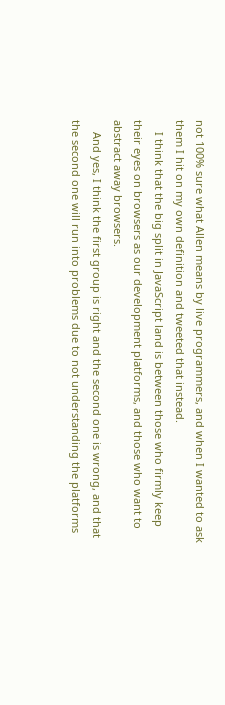not 100% sure what Allen means by live programmers, and when I wanted to ask them I hit on my own definition and tweeted that instead.
    I think that the big split in JavaScript land is between those who firmly keep their eyes on browsers as our development platforms, and those who want to abstract away browsers.
    And yes, I think the first group is right and the second one is wrong, and that the second one will run into problems due to not understanding the platforms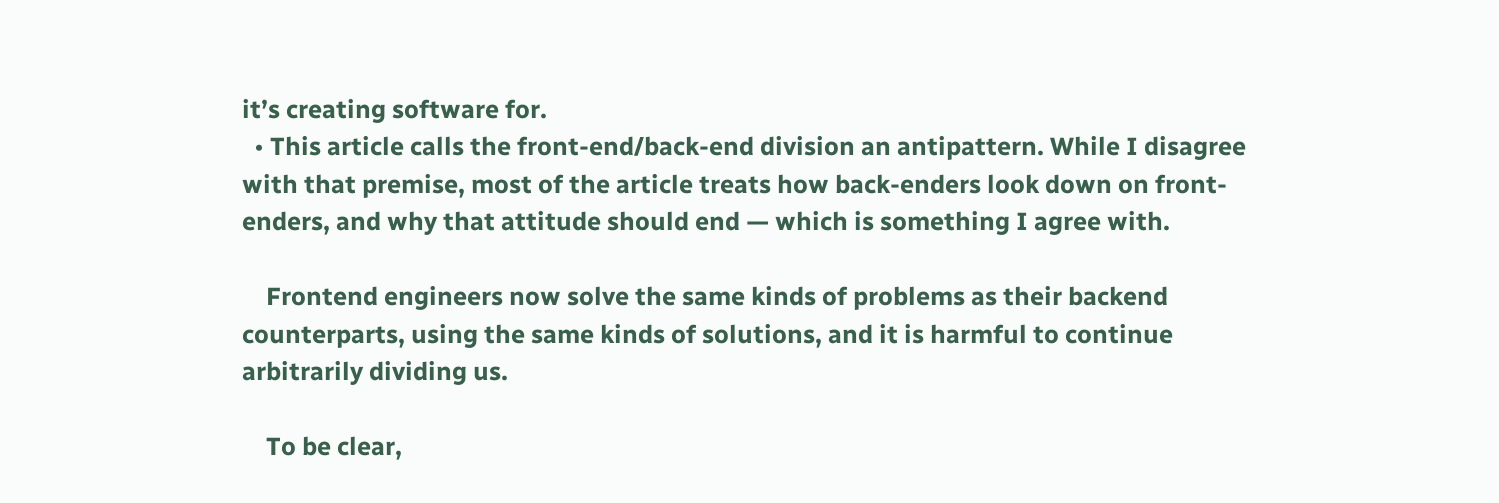it’s creating software for.
  • This article calls the front-end/back-end division an antipattern. While I disagree with that premise, most of the article treats how back-enders look down on front-enders, and why that attitude should end — which is something I agree with.

    Frontend engineers now solve the same kinds of problems as their backend counterparts, using the same kinds of solutions, and it is harmful to continue arbitrarily dividing us.

    To be clear,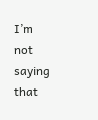I’m not saying that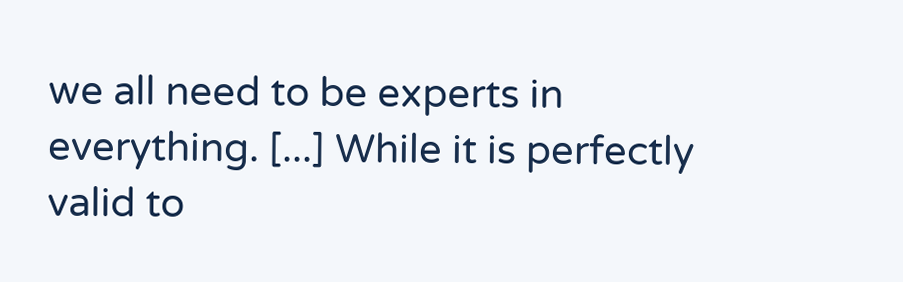we all need to be experts in everything. [...] While it is perfectly valid to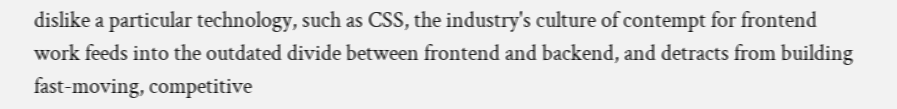dislike a particular technology, such as CSS, the industry's culture of contempt for frontend work feeds into the outdated divide between frontend and backend, and detracts from building fast-moving, competitive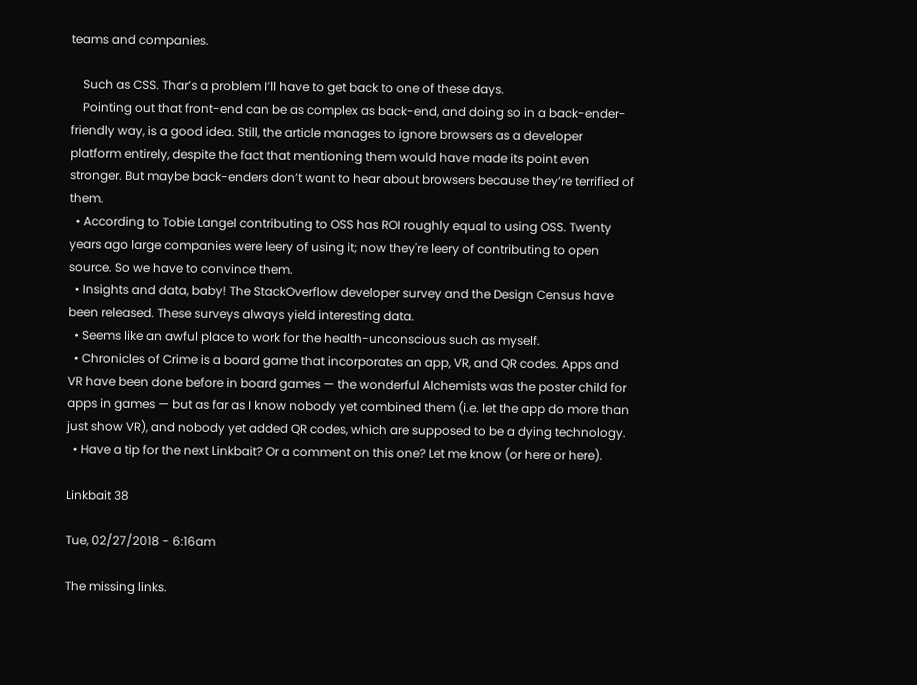teams and companies.

    Such as CSS. Thar’s a problem I’ll have to get back to one of these days.
    Pointing out that front-end can be as complex as back-end, and doing so in a back-ender-friendly way, is a good idea. Still, the article manages to ignore browsers as a developer platform entirely, despite the fact that mentioning them would have made its point even stronger. But maybe back-enders don’t want to hear about browsers because they’re terrified of them.
  • According to Tobie Langel contributing to OSS has ROI roughly equal to using OSS. Twenty years ago large companies were leery of using it; now they're leery of contributing to open source. So we have to convince them.
  • Insights and data, baby! The StackOverflow developer survey and the Design Census have been released. These surveys always yield interesting data.
  • Seems like an awful place to work for the health-unconscious such as myself.
  • Chronicles of Crime is a board game that incorporates an app, VR, and QR codes. Apps and VR have been done before in board games — the wonderful Alchemists was the poster child for apps in games — but as far as I know nobody yet combined them (i.e. let the app do more than just show VR), and nobody yet added QR codes, which are supposed to be a dying technology.
  • Have a tip for the next Linkbait? Or a comment on this one? Let me know (or here or here).

Linkbait 38

Tue, 02/27/2018 - 6:16am

The missing links.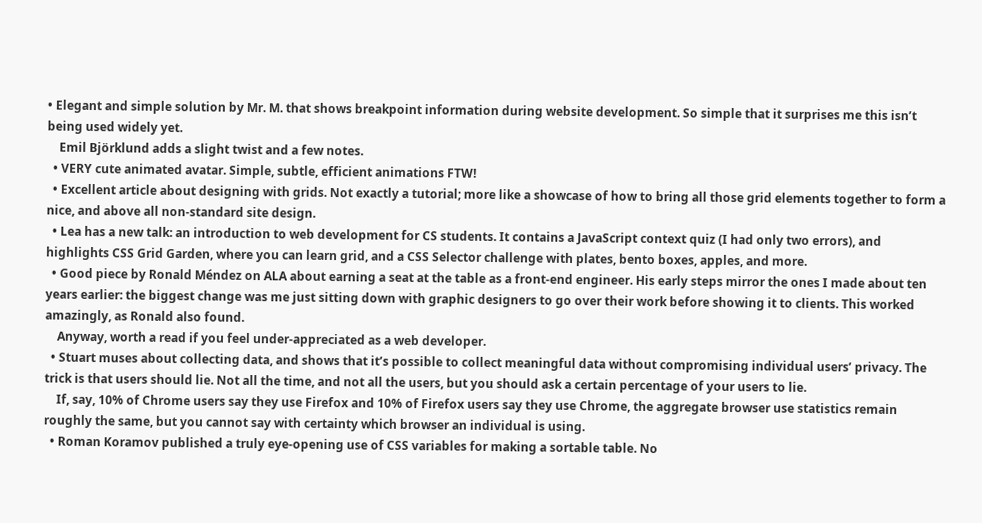• Elegant and simple solution by Mr. M. that shows breakpoint information during website development. So simple that it surprises me this isn’t being used widely yet.
    Emil Björklund adds a slight twist and a few notes.
  • VERY cute animated avatar. Simple, subtle, efficient animations FTW!
  • Excellent article about designing with grids. Not exactly a tutorial; more like a showcase of how to bring all those grid elements together to form a nice, and above all non-standard site design.
  • Lea has a new talk: an introduction to web development for CS students. It contains a JavaScript context quiz (I had only two errors), and highlights CSS Grid Garden, where you can learn grid, and a CSS Selector challenge with plates, bento boxes, apples, and more.
  • Good piece by Ronald Méndez on ALA about earning a seat at the table as a front-end engineer. His early steps mirror the ones I made about ten years earlier: the biggest change was me just sitting down with graphic designers to go over their work before showing it to clients. This worked amazingly, as Ronald also found.
    Anyway, worth a read if you feel under-appreciated as a web developer.
  • Stuart muses about collecting data, and shows that it’s possible to collect meaningful data without compromising individual users’ privacy. The trick is that users should lie. Not all the time, and not all the users, but you should ask a certain percentage of your users to lie.
    If, say, 10% of Chrome users say they use Firefox and 10% of Firefox users say they use Chrome, the aggregate browser use statistics remain roughly the same, but you cannot say with certainty which browser an individual is using.
  • Roman Koramov published a truly eye-opening use of CSS variables for making a sortable table. No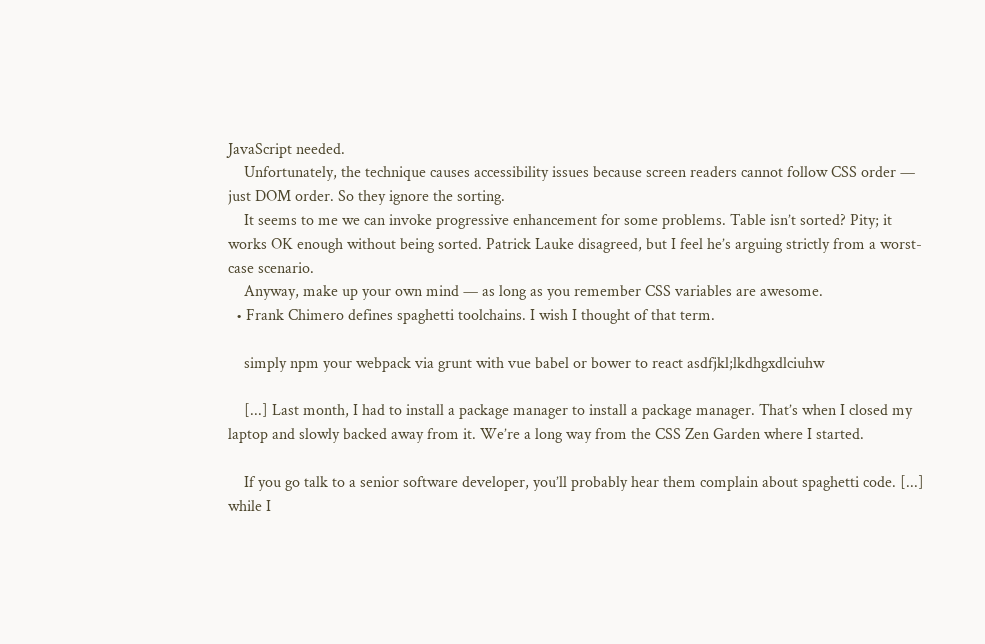JavaScript needed.
    Unfortunately, the technique causes accessibility issues because screen readers cannot follow CSS order — just DOM order. So they ignore the sorting.
    It seems to me we can invoke progressive enhancement for some problems. Table isn’t sorted? Pity; it works OK enough without being sorted. Patrick Lauke disagreed, but I feel he’s arguing strictly from a worst-case scenario.
    Anyway, make up your own mind — as long as you remember CSS variables are awesome.
  • Frank Chimero defines spaghetti toolchains. I wish I thought of that term.

    simply npm your webpack via grunt with vue babel or bower to react asdfjkl;lkdhgxdlciuhw

    [...] Last month, I had to install a package manager to install a package manager. That’s when I closed my laptop and slowly backed away from it. We’re a long way from the CSS Zen Garden where I started.

    If you go talk to a senior software developer, you’ll probably hear them complain about spaghetti code. [...] while I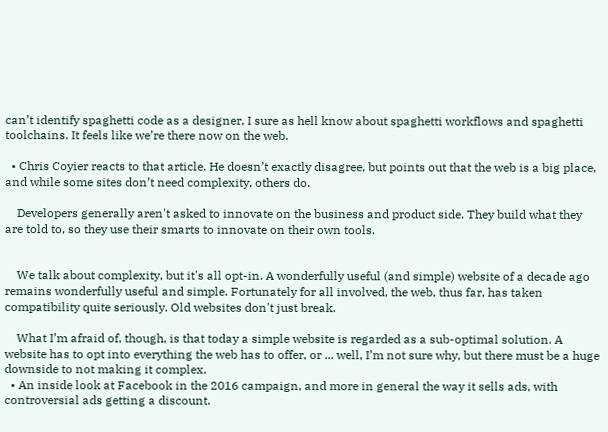can’t identify spaghetti code as a designer, I sure as hell know about spaghetti workflows and spaghetti toolchains. It feels like we’re there now on the web.

  • Chris Coyier reacts to that article. He doesn’t exactly disagree, but points out that the web is a big place, and while some sites don’t need complexity, others do.

    Developers generally aren't asked to innovate on the business and product side. They build what they are told to, so they use their smarts to innovate on their own tools.


    We talk about complexity, but it's all opt-in. A wonderfully useful (and simple) website of a decade ago remains wonderfully useful and simple. Fortunately for all involved, the web, thus far, has taken compatibility quite seriously. Old websites don't just break.

    What I’m afraid of, though, is that today a simple website is regarded as a sub-optimal solution. A website has to opt into everything the web has to offer, or ... well, I’m not sure why, but there must be a huge downside to not making it complex.
  • An inside look at Facebook in the 2016 campaign, and more in general the way it sells ads, with controversial ads getting a discount.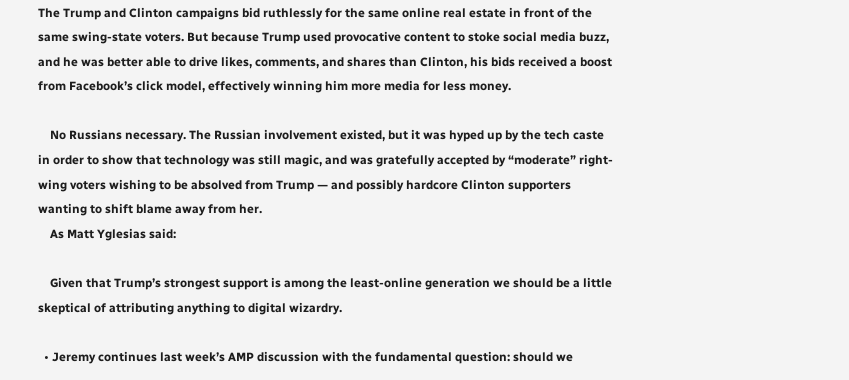The Trump and Clinton campaigns bid ruthlessly for the same online real estate in front of the same swing-state voters. But because Trump used provocative content to stoke social media buzz, and he was better able to drive likes, comments, and shares than Clinton, his bids received a boost from Facebook’s click model, effectively winning him more media for less money.

    No Russians necessary. The Russian involvement existed, but it was hyped up by the tech caste in order to show that technology was still magic, and was gratefully accepted by “moderate” right-wing voters wishing to be absolved from Trump — and possibly hardcore Clinton supporters wanting to shift blame away from her.
    As Matt Yglesias said:

    Given that Trump’s strongest support is among the least-online generation we should be a little skeptical of attributing anything to digital wizardry.

  • Jeremy continues last week’s AMP discussion with the fundamental question: should we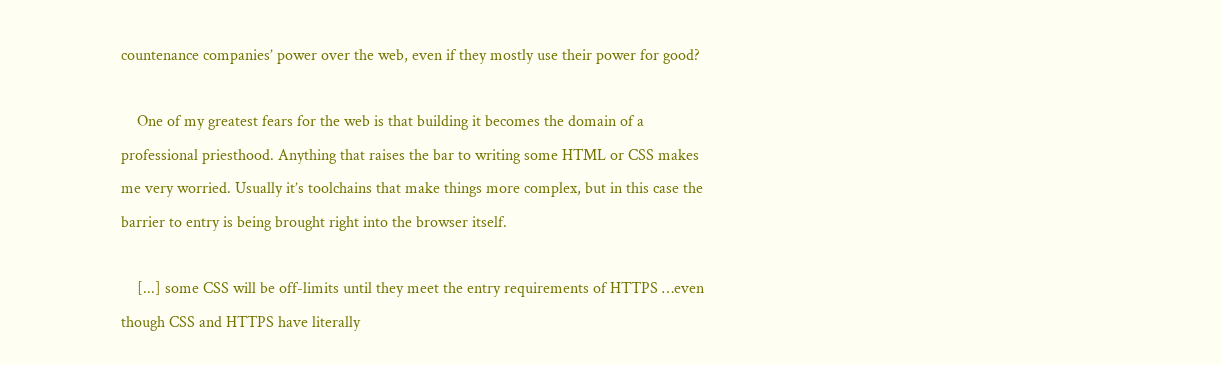countenance companies’ power over the web, even if they mostly use their power for good?

    One of my greatest fears for the web is that building it becomes the domain of a professional priesthood. Anything that raises the bar to writing some HTML or CSS makes me very worried. Usually it’s toolchains that make things more complex, but in this case the barrier to entry is being brought right into the browser itself.

    [...] some CSS will be off-limits until they meet the entry requirements of HTTPS …even though CSS and HTTPS have literally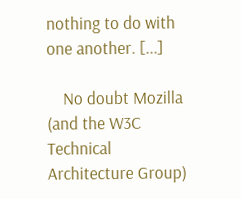nothing to do with one another. [...]

    No doubt Mozilla (and the W3C Technical Architecture Group)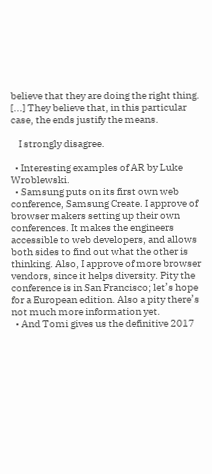believe that they are doing the right thing. [...] They believe that, in this particular case, the ends justify the means.

    I strongly disagree.

  • Interesting examples of AR by Luke Wroblewski.
  • Samsung puts on its first own web conference, Samsung Create. I approve of browser makers setting up their own conferences. It makes the engineers accessible to web developers, and allows both sides to find out what the other is thinking. Also, I approve of more browser vendors, since it helps diversity. Pity the conference is in San Francisco; let’s hope for a European edition. Also a pity there’s not much more information yet.
  • And Tomi gives us the definitive 2017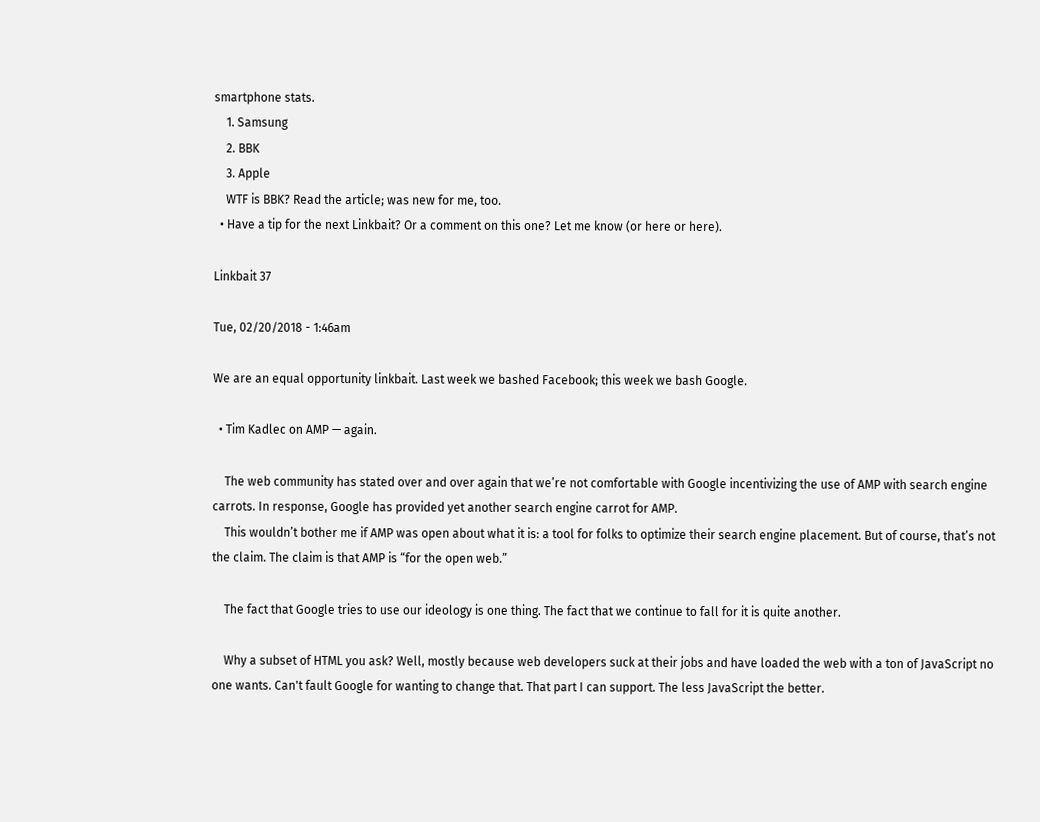smartphone stats.
    1. Samsung
    2. BBK
    3. Apple
    WTF is BBK? Read the article; was new for me, too.
  • Have a tip for the next Linkbait? Or a comment on this one? Let me know (or here or here).

Linkbait 37

Tue, 02/20/2018 - 1:46am

We are an equal opportunity linkbait. Last week we bashed Facebook; this week we bash Google.

  • Tim Kadlec on AMP — again.

    The web community has stated over and over again that we’re not comfortable with Google incentivizing the use of AMP with search engine carrots. In response, Google has provided yet another search engine carrot for AMP.
    This wouldn’t bother me if AMP was open about what it is: a tool for folks to optimize their search engine placement. But of course, that’s not the claim. The claim is that AMP is “for the open web.”

    The fact that Google tries to use our ideology is one thing. The fact that we continue to fall for it is quite another.

    Why a subset of HTML you ask? Well, mostly because web developers suck at their jobs and have loaded the web with a ton of JavaScript no one wants. Can't fault Google for wanting to change that. That part I can support. The less JavaScript the better.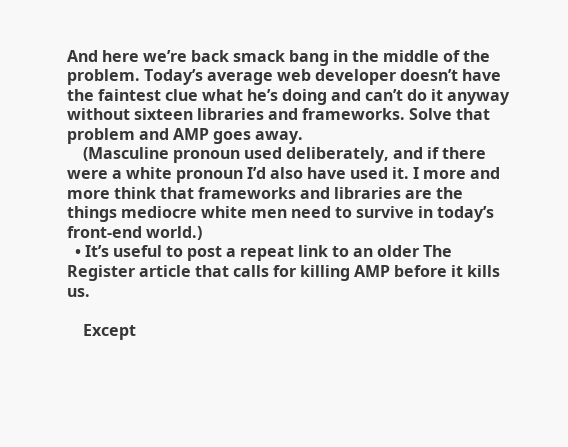And here we’re back smack bang in the middle of the problem. Today’s average web developer doesn’t have the faintest clue what he’s doing and can’t do it anyway without sixteen libraries and frameworks. Solve that problem and AMP goes away.
    (Masculine pronoun used deliberately, and if there were a white pronoun I’d also have used it. I more and more think that frameworks and libraries are the things mediocre white men need to survive in today’s front-end world.)
  • It’s useful to post a repeat link to an older The Register article that calls for killing AMP before it kills us.

    Except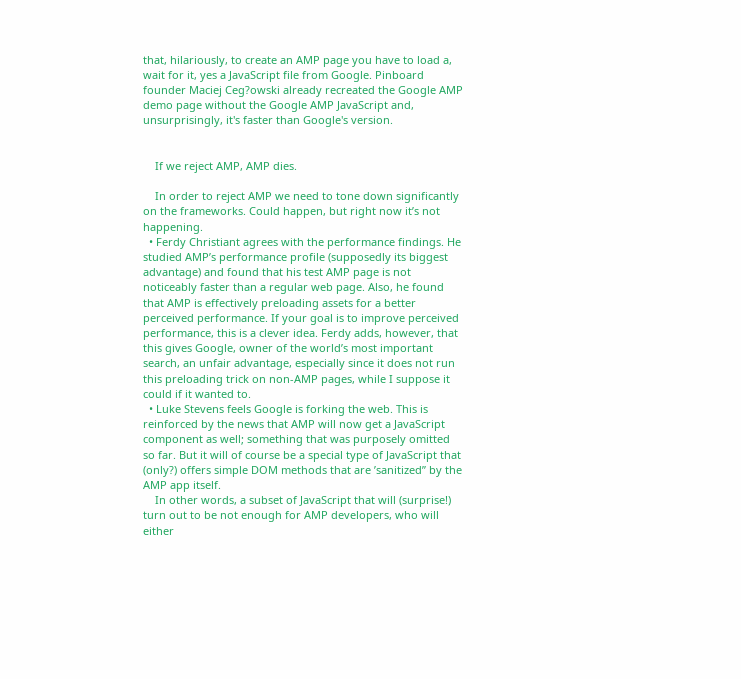that, hilariously, to create an AMP page you have to load a, wait for it, yes a JavaScript file from Google. Pinboard founder Maciej Ceg?owski already recreated the Google AMP demo page without the Google AMP JavaScript and, unsurprisingly, it's faster than Google's version.


    If we reject AMP, AMP dies.

    In order to reject AMP we need to tone down significantly on the frameworks. Could happen, but right now it’s not happening.
  • Ferdy Christiant agrees with the performance findings. He studied AMP’s performance profile (supposedly its biggest advantage) and found that his test AMP page is not noticeably faster than a regular web page. Also, he found that AMP is effectively preloading assets for a better perceived performance. If your goal is to improve perceived performance, this is a clever idea. Ferdy adds, however, that this gives Google, owner of the world’s most important search, an unfair advantage, especially since it does not run this preloading trick on non-AMP pages, while I suppose it could if it wanted to.
  • Luke Stevens feels Google is forking the web. This is reinforced by the news that AMP will now get a JavaScript component as well; something that was purposely omitted so far. But it will of course be a special type of JavaScript that (only?) offers simple DOM methods that are ’sanitized” by the AMP app itself.
    In other words, a subset of JavaScript that will (surprise!) turn out to be not enough for AMP developers, who will either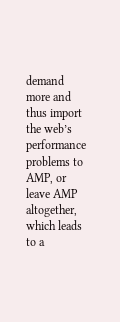demand more and thus import the web’s performance problems to AMP, or leave AMP altogether, which leads to a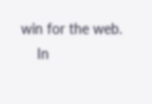win for the web.
    In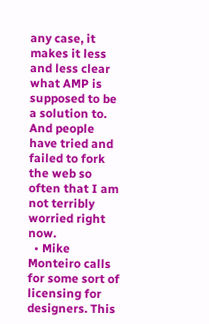any case, it makes it less and less clear what AMP is supposed to be a solution to. And people have tried and failed to fork the web so often that I am not terribly worried right now.
  • Mike Monteiro calls for some sort of licensing for designers. This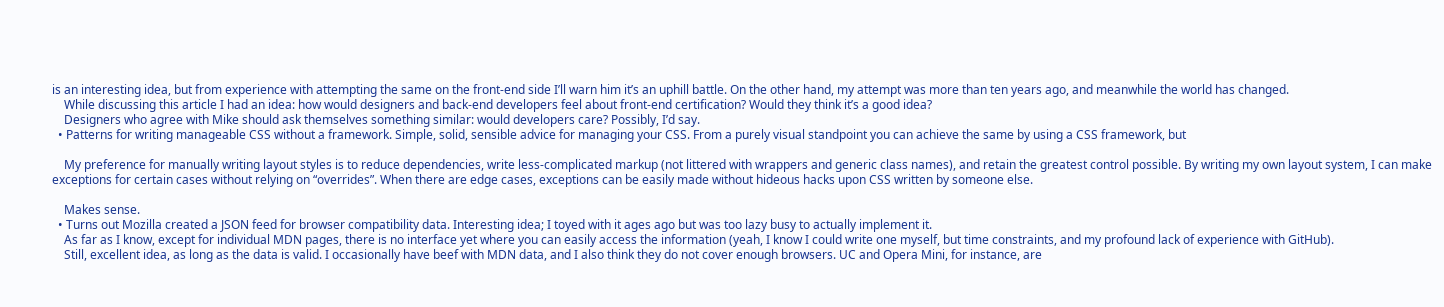is an interesting idea, but from experience with attempting the same on the front-end side I’ll warn him it’s an uphill battle. On the other hand, my attempt was more than ten years ago, and meanwhile the world has changed.
    While discussing this article I had an idea: how would designers and back-end developers feel about front-end certification? Would they think it’s a good idea?
    Designers who agree with Mike should ask themselves something similar: would developers care? Possibly, I’d say.
  • Patterns for writing manageable CSS without a framework. Simple, solid, sensible advice for managing your CSS. From a purely visual standpoint you can achieve the same by using a CSS framework, but

    My preference for manually writing layout styles is to reduce dependencies, write less-complicated markup (not littered with wrappers and generic class names), and retain the greatest control possible. By writing my own layout system, I can make exceptions for certain cases without relying on “overrides”. When there are edge cases, exceptions can be easily made without hideous hacks upon CSS written by someone else.

    Makes sense.
  • Turns out Mozilla created a JSON feed for browser compatibility data. Interesting idea; I toyed with it ages ago but was too lazy busy to actually implement it.
    As far as I know, except for individual MDN pages, there is no interface yet where you can easily access the information (yeah, I know I could write one myself, but time constraints, and my profound lack of experience with GitHub).
    Still, excellent idea, as long as the data is valid. I occasionally have beef with MDN data, and I also think they do not cover enough browsers. UC and Opera Mini, for instance, are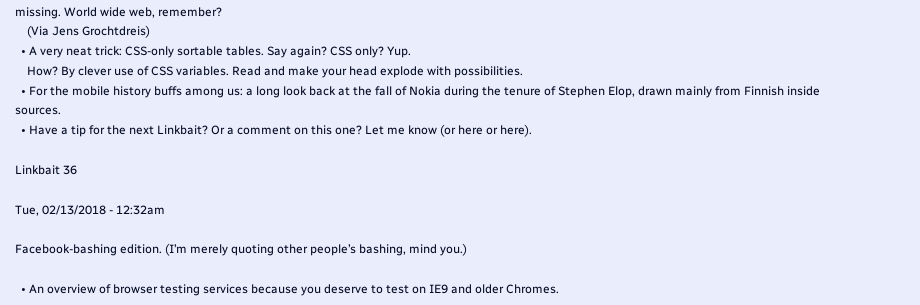missing. World wide web, remember?
    (Via Jens Grochtdreis)
  • A very neat trick: CSS-only sortable tables. Say again? CSS only? Yup.
    How? By clever use of CSS variables. Read and make your head explode with possibilities.
  • For the mobile history buffs among us: a long look back at the fall of Nokia during the tenure of Stephen Elop, drawn mainly from Finnish inside sources.
  • Have a tip for the next Linkbait? Or a comment on this one? Let me know (or here or here).

Linkbait 36

Tue, 02/13/2018 - 12:32am

Facebook-bashing edition. (I’m merely quoting other people’s bashing, mind you.)

  • An overview of browser testing services because you deserve to test on IE9 and older Chromes.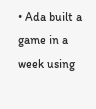• Ada built a game in a week using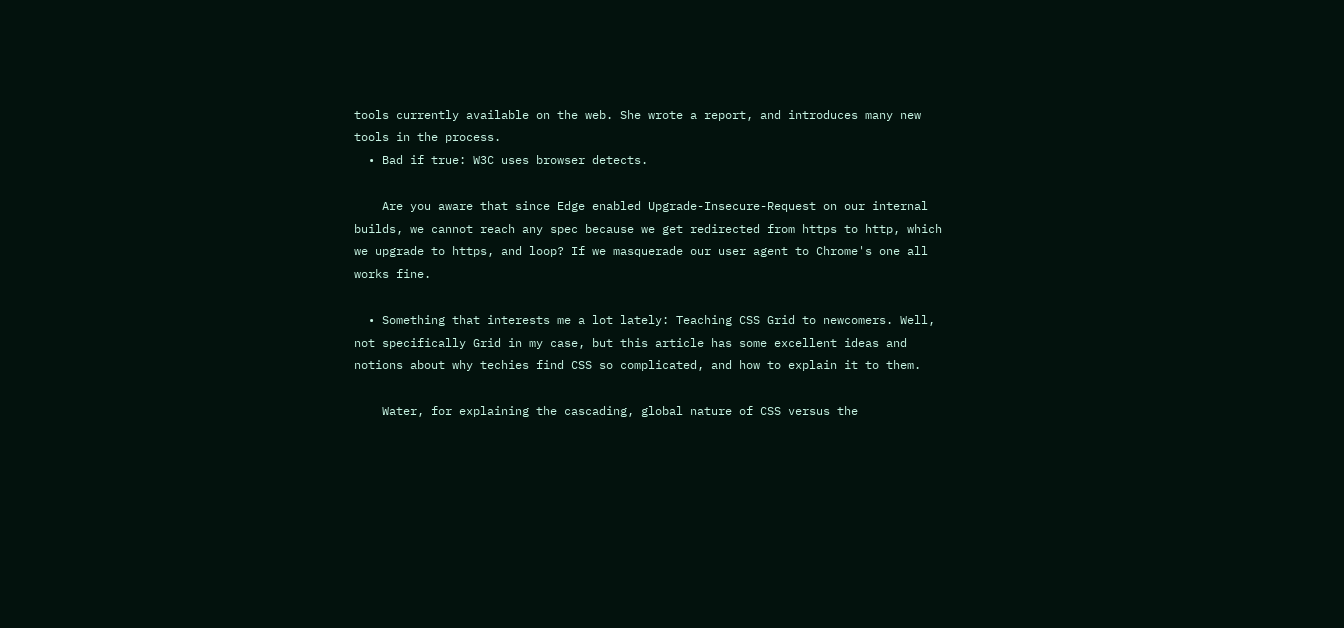tools currently available on the web. She wrote a report, and introduces many new tools in the process.
  • Bad if true: W3C uses browser detects.

    Are you aware that since Edge enabled Upgrade-Insecure-Request on our internal builds, we cannot reach any spec because we get redirected from https to http, which we upgrade to https, and loop? If we masquerade our user agent to Chrome's one all works fine.

  • Something that interests me a lot lately: Teaching CSS Grid to newcomers. Well, not specifically Grid in my case, but this article has some excellent ideas and notions about why techies find CSS so complicated, and how to explain it to them.

    Water, for explaining the cascading, global nature of CSS versus the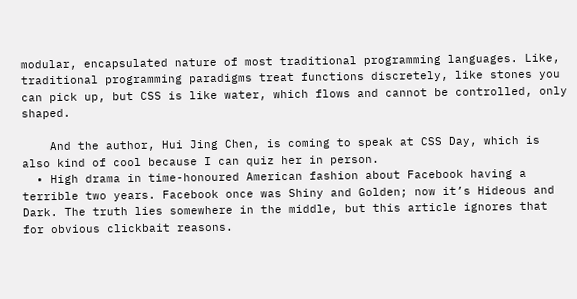modular, encapsulated nature of most traditional programming languages. Like, traditional programming paradigms treat functions discretely, like stones you can pick up, but CSS is like water, which flows and cannot be controlled, only shaped.

    And the author, Hui Jing Chen, is coming to speak at CSS Day, which is also kind of cool because I can quiz her in person.
  • High drama in time-honoured American fashion about Facebook having a terrible two years. Facebook once was Shiny and Golden; now it’s Hideous and Dark. The truth lies somewhere in the middle, but this article ignores that for obvious clickbait reasons.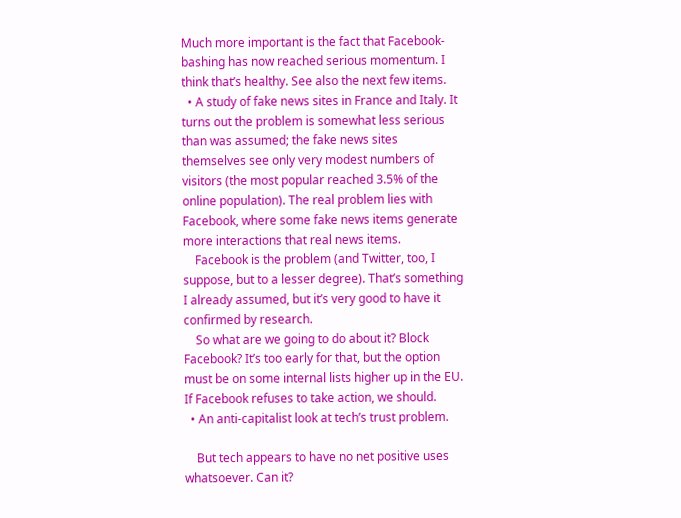Much more important is the fact that Facebook-bashing has now reached serious momentum. I think that’s healthy. See also the next few items.
  • A study of fake news sites in France and Italy. It turns out the problem is somewhat less serious than was assumed; the fake news sites themselves see only very modest numbers of visitors (the most popular reached 3.5% of the online population). The real problem lies with Facebook, where some fake news items generate more interactions that real news items.
    Facebook is the problem (and Twitter, too, I suppose, but to a lesser degree). That’s something I already assumed, but it’s very good to have it confirmed by research.
    So what are we going to do about it? Block Facebook? It’s too early for that, but the option must be on some internal lists higher up in the EU. If Facebook refuses to take action, we should.
  • An anti-capitalist look at tech’s trust problem.

    But tech appears to have no net positive uses whatsoever. Can it?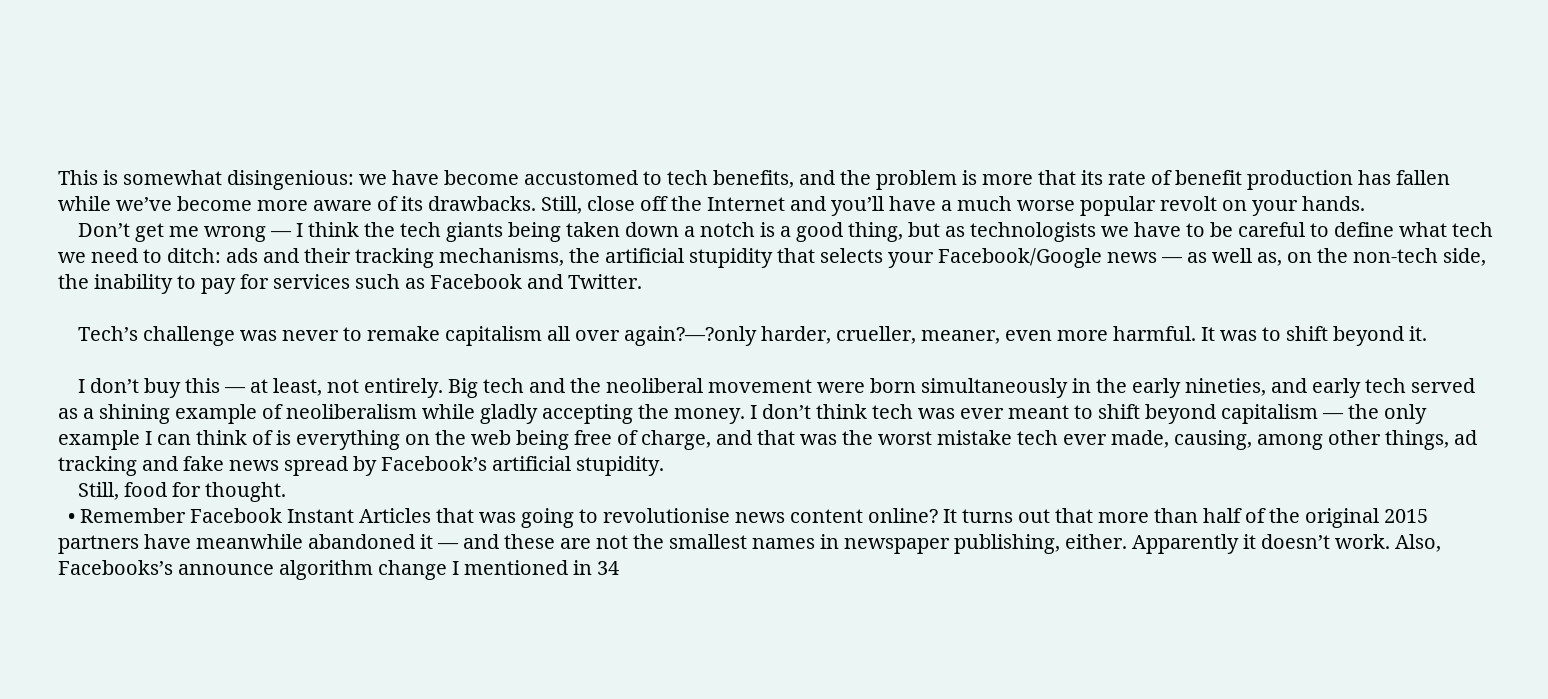This is somewhat disingenious: we have become accustomed to tech benefits, and the problem is more that its rate of benefit production has fallen while we’ve become more aware of its drawbacks. Still, close off the Internet and you’ll have a much worse popular revolt on your hands.
    Don’t get me wrong — I think the tech giants being taken down a notch is a good thing, but as technologists we have to be careful to define what tech we need to ditch: ads and their tracking mechanisms, the artificial stupidity that selects your Facebook/Google news — as well as, on the non-tech side, the inability to pay for services such as Facebook and Twitter.

    Tech’s challenge was never to remake capitalism all over again?—?only harder, crueller, meaner, even more harmful. It was to shift beyond it.

    I don’t buy this — at least, not entirely. Big tech and the neoliberal movement were born simultaneously in the early nineties, and early tech served as a shining example of neoliberalism while gladly accepting the money. I don’t think tech was ever meant to shift beyond capitalism — the only example I can think of is everything on the web being free of charge, and that was the worst mistake tech ever made, causing, among other things, ad tracking and fake news spread by Facebook’s artificial stupidity.
    Still, food for thought.
  • Remember Facebook Instant Articles that was going to revolutionise news content online? It turns out that more than half of the original 2015 partners have meanwhile abandoned it — and these are not the smallest names in newspaper publishing, either. Apparently it doesn’t work. Also, Facebooks’s announce algorithm change I mentioned in 34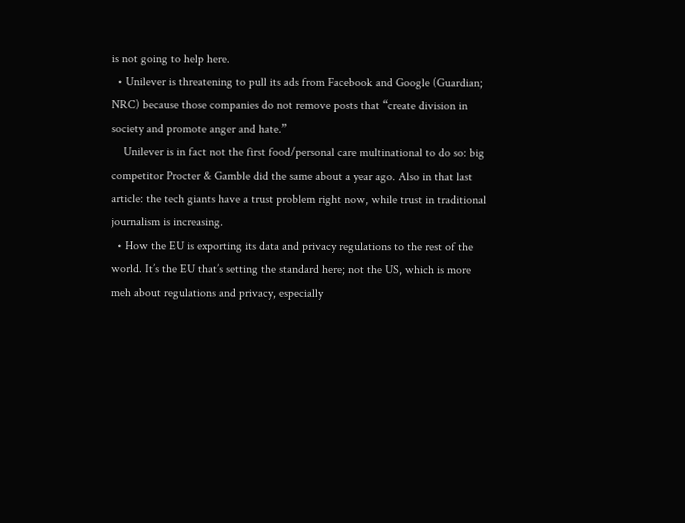is not going to help here.
  • Unilever is threatening to pull its ads from Facebook and Google (Guardian; NRC) because those companies do not remove posts that “create division in society and promote anger and hate.”
    Unilever is in fact not the first food/personal care multinational to do so: big competitor Procter & Gamble did the same about a year ago. Also in that last article: the tech giants have a trust problem right now, while trust in traditional journalism is increasing.
  • How the EU is exporting its data and privacy regulations to the rest of the world. It’s the EU that’s setting the standard here; not the US, which is more meh about regulations and privacy, especially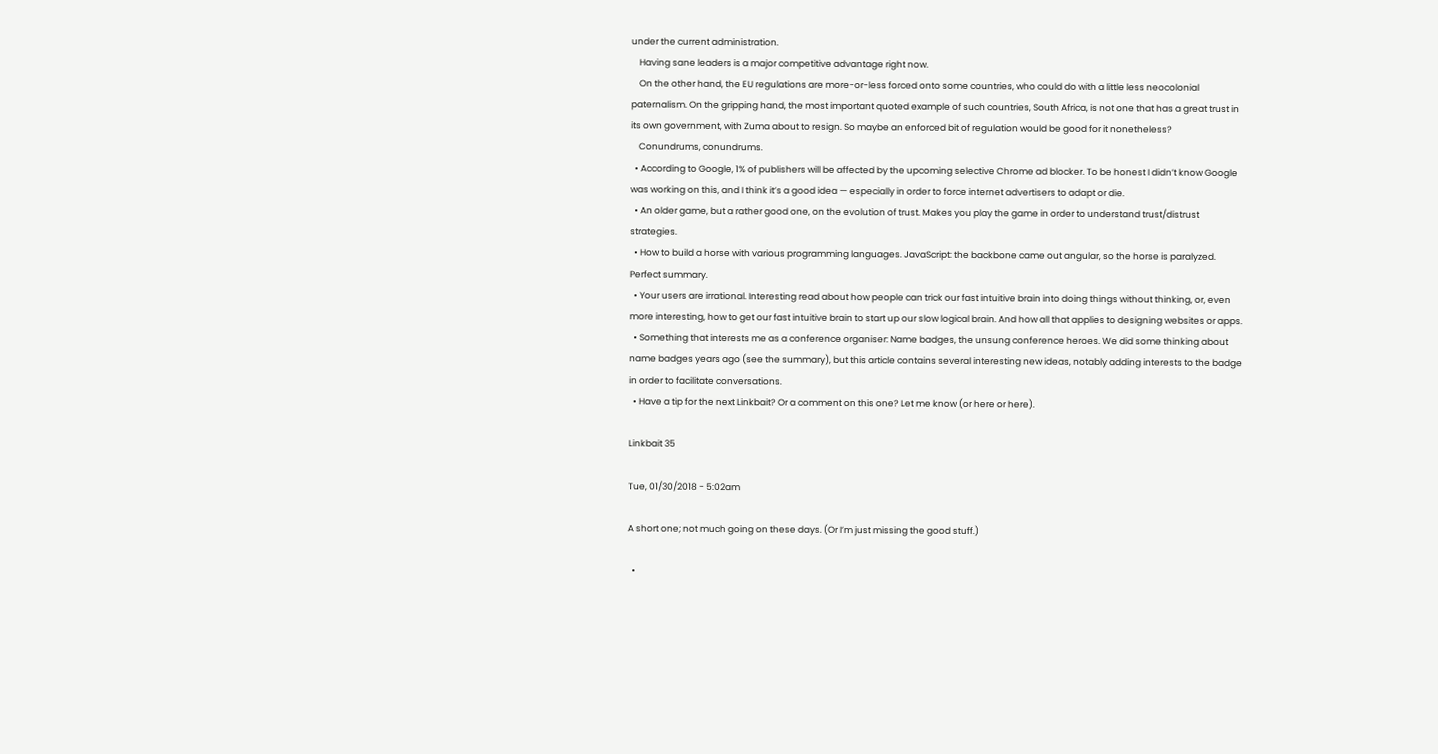under the current administration.
    Having sane leaders is a major competitive advantage right now.
    On the other hand, the EU regulations are more-or-less forced onto some countries, who could do with a little less neocolonial paternalism. On the gripping hand, the most important quoted example of such countries, South Africa, is not one that has a great trust in its own government, with Zuma about to resign. So maybe an enforced bit of regulation would be good for it nonetheless?
    Conundrums, conundrums.
  • According to Google, 1% of publishers will be affected by the upcoming selective Chrome ad blocker. To be honest I didn’t know Google was working on this, and I think it’s a good idea — especially in order to force internet advertisers to adapt or die.
  • An older game, but a rather good one, on the evolution of trust. Makes you play the game in order to understand trust/distrust strategies.
  • How to build a horse with various programming languages. JavaScript: the backbone came out angular, so the horse is paralyzed. Perfect summary.
  • Your users are irrational. Interesting read about how people can trick our fast intuitive brain into doing things without thinking, or, even more interesting, how to get our fast intuitive brain to start up our slow logical brain. And how all that applies to designing websites or apps.
  • Something that interests me as a conference organiser: Name badges, the unsung conference heroes. We did some thinking about name badges years ago (see the summary), but this article contains several interesting new ideas, notably adding interests to the badge in order to facilitate conversations.
  • Have a tip for the next Linkbait? Or a comment on this one? Let me know (or here or here).

Linkbait 35

Tue, 01/30/2018 - 5:02am

A short one; not much going on these days. (Or I’m just missing the good stuff.)

  •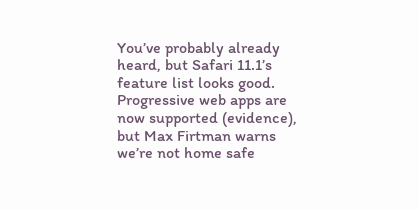You’ve probably already heard, but Safari 11.1’s feature list looks good. Progressive web apps are now supported (evidence), but Max Firtman warns we’re not home safe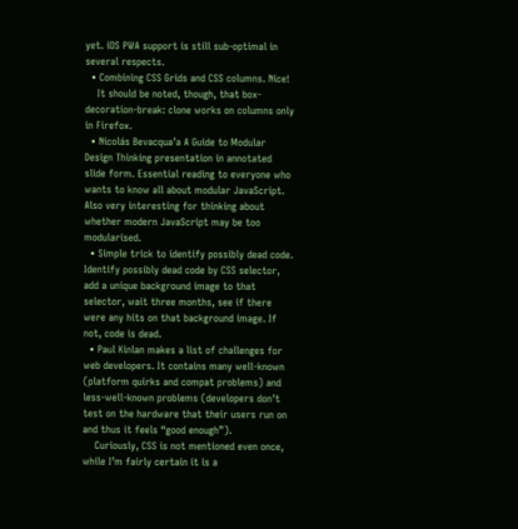yet. iOS PWA support is still sub-optimal in several respects.
  • Combining CSS Grids and CSS columns. Nice!
    It should be noted, though, that box-decoration-break: clone works on columns only in Firefox.
  • Nicolás Bevacqua’a A Guide to Modular Design Thinking presentation in annotated slide form. Essential reading to everyone who wants to know all about modular JavaScript. Also very interesting for thinking about whether modern JavaScript may be too modularised.
  • Simple trick to identify possibly dead code. Identify possibly dead code by CSS selector, add a unique background image to that selector, wait three months, see if there were any hits on that background image. If not, code is dead.
  • Paul Kinlan makes a list of challenges for web developers. It contains many well-known (platform quirks and compat problems) and less-well-known problems (developers don’t test on the hardware that their users run on and thus it feels “good enough”).
    Curiously, CSS is not mentioned even once, while I’m fairly certain it is a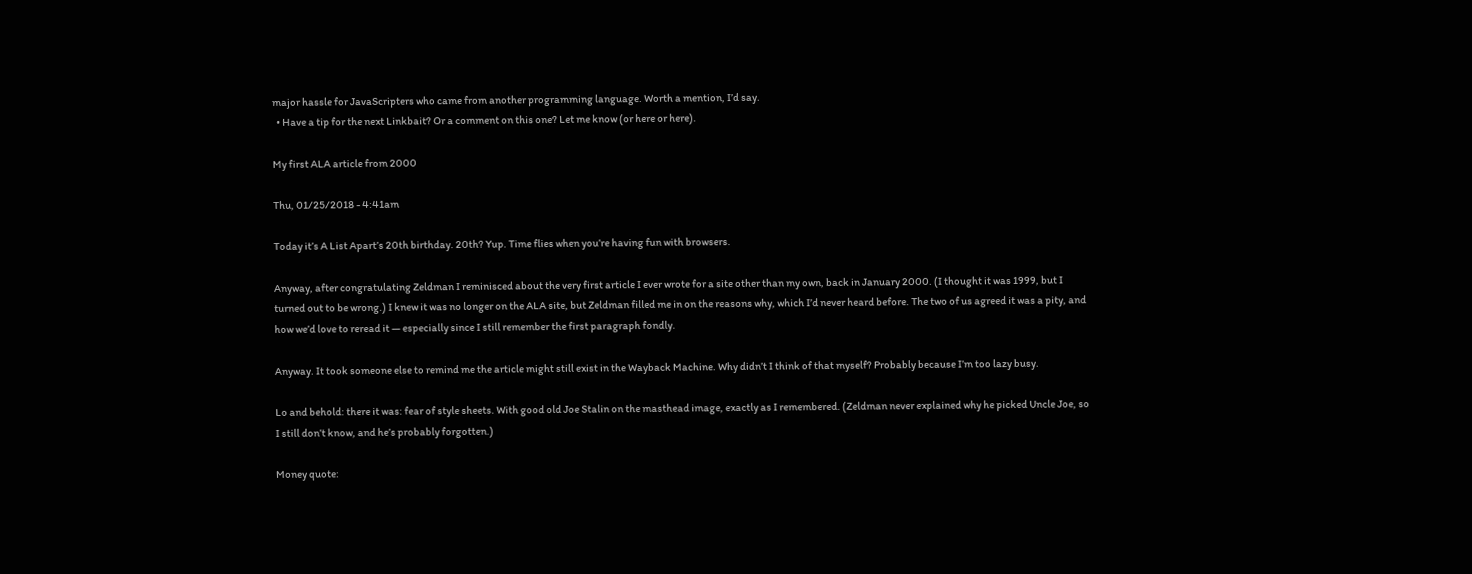major hassle for JavaScripters who came from another programming language. Worth a mention, I’d say.
  • Have a tip for the next Linkbait? Or a comment on this one? Let me know (or here or here).

My first ALA article from 2000

Thu, 01/25/2018 - 4:41am

Today it’s A List Apart’s 20th birthday. 20th? Yup. Time flies when you’re having fun with browsers.

Anyway, after congratulating Zeldman I reminisced about the very first article I ever wrote for a site other than my own, back in January 2000. (I thought it was 1999, but I turned out to be wrong.) I knew it was no longer on the ALA site, but Zeldman filled me in on the reasons why, which I’d never heard before. The two of us agreed it was a pity, and how we’d love to reread it — especially since I still remember the first paragraph fondly.

Anyway. It took someone else to remind me the article might still exist in the Wayback Machine. Why didn’t I think of that myself? Probably because I’m too lazy busy.

Lo and behold: there it was: fear of style sheets. With good old Joe Stalin on the masthead image, exactly as I remembered. (Zeldman never explained why he picked Uncle Joe, so I still don’t know, and he’s probably forgotten.)

Money quote: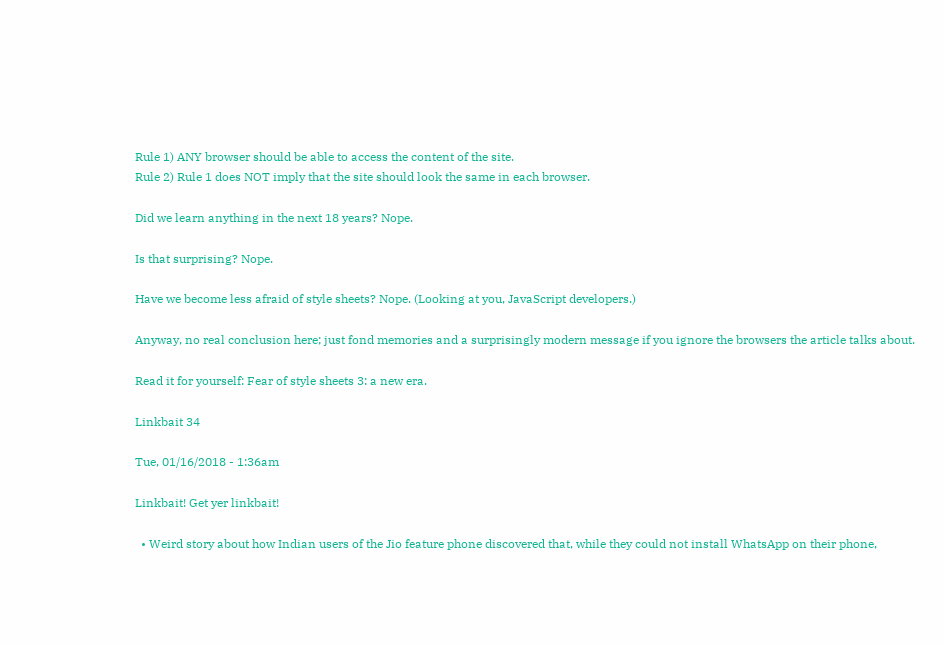Rule 1) ANY browser should be able to access the content of the site.
Rule 2) Rule 1 does NOT imply that the site should look the same in each browser.

Did we learn anything in the next 18 years? Nope.

Is that surprising? Nope.

Have we become less afraid of style sheets? Nope. (Looking at you, JavaScript developers.)

Anyway, no real conclusion here; just fond memories and a surprisingly modern message if you ignore the browsers the article talks about.

Read it for yourself: Fear of style sheets 3: a new era.

Linkbait 34

Tue, 01/16/2018 - 1:36am

Linkbait! Get yer linkbait!

  • Weird story about how Indian users of the Jio feature phone discovered that, while they could not install WhatsApp on their phone,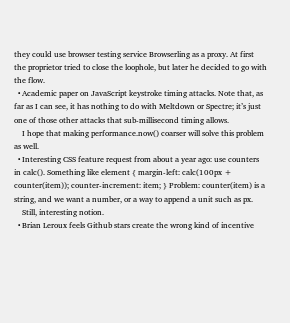they could use browser testing service Browserling as a proxy. At first the proprietor tried to close the loophole, but later he decided to go with the flow.
  • Academic paper on JavaScript keystroke timing attacks. Note that, as far as I can see, it has nothing to do with Meltdown or Spectre; it’s just one of those other attacks that sub-millisecond timing allows.
    I hope that making performance.now() coarser will solve this problem as well.
  • Interesting CSS feature request from about a year ago: use counters in calc(). Something like element { margin-left: calc(100px + counter(item)); counter-increment: item; } Problem: counter(item) is a string, and we want a number, or a way to append a unit such as px.
    Still, interesting notion.
  • Brian Leroux feels Github stars create the wrong kind of incentive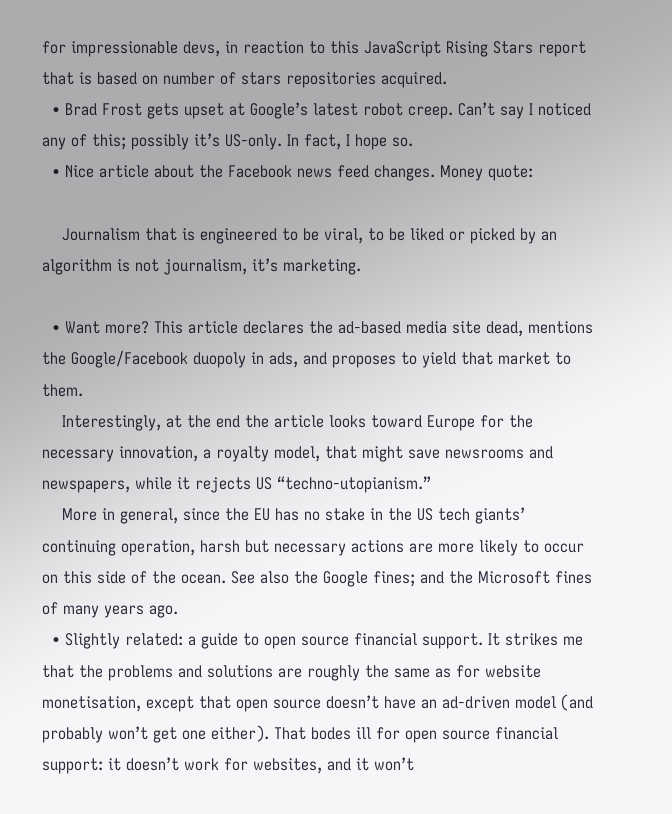for impressionable devs, in reaction to this JavaScript Rising Stars report that is based on number of stars repositories acquired.
  • Brad Frost gets upset at Google’s latest robot creep. Can’t say I noticed any of this; possibly it’s US-only. In fact, I hope so.
  • Nice article about the Facebook news feed changes. Money quote:

    Journalism that is engineered to be viral, to be liked or picked by an algorithm is not journalism, it’s marketing.

  • Want more? This article declares the ad-based media site dead, mentions the Google/Facebook duopoly in ads, and proposes to yield that market to them.
    Interestingly, at the end the article looks toward Europe for the necessary innovation, a royalty model, that might save newsrooms and newspapers, while it rejects US “techno-utopianism.”
    More in general, since the EU has no stake in the US tech giants’ continuing operation, harsh but necessary actions are more likely to occur on this side of the ocean. See also the Google fines; and the Microsoft fines of many years ago.
  • Slightly related: a guide to open source financial support. It strikes me that the problems and solutions are roughly the same as for website monetisation, except that open source doesn’t have an ad-driven model (and probably won’t get one either). That bodes ill for open source financial support: it doesn’t work for websites, and it won’t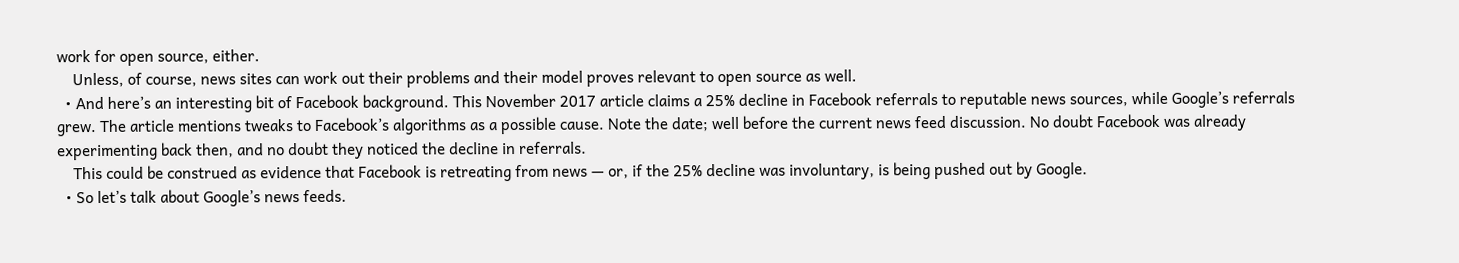work for open source, either.
    Unless, of course, news sites can work out their problems and their model proves relevant to open source as well.
  • And here’s an interesting bit of Facebook background. This November 2017 article claims a 25% decline in Facebook referrals to reputable news sources, while Google’s referrals grew. The article mentions tweaks to Facebook’s algorithms as a possible cause. Note the date; well before the current news feed discussion. No doubt Facebook was already experimenting back then, and no doubt they noticed the decline in referrals.
    This could be construed as evidence that Facebook is retreating from news — or, if the 25% decline was involuntary, is being pushed out by Google.
  • So let’s talk about Google’s news feeds.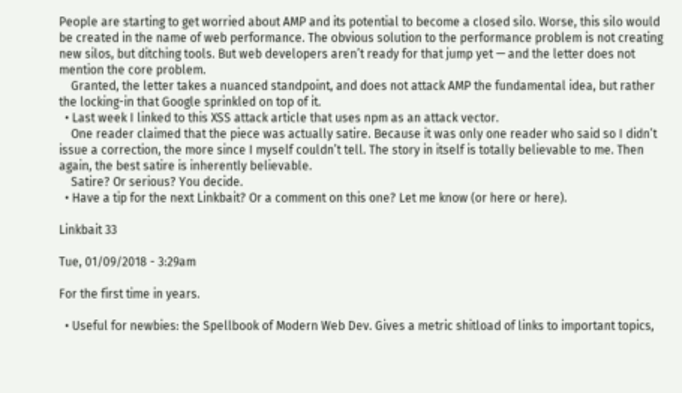People are starting to get worried about AMP and its potential to become a closed silo. Worse, this silo would be created in the name of web performance. The obvious solution to the performance problem is not creating new silos, but ditching tools. But web developers aren’t ready for that jump yet — and the letter does not mention the core problem.
    Granted, the letter takes a nuanced standpoint, and does not attack AMP the fundamental idea, but rather the locking-in that Google sprinkled on top of it.
  • Last week I linked to this XSS attack article that uses npm as an attack vector.
    One reader claimed that the piece was actually satire. Because it was only one reader who said so I didn’t issue a correction, the more since I myself couldn’t tell. The story in itself is totally believable to me. Then again, the best satire is inherently believable.
    Satire? Or serious? You decide.
  • Have a tip for the next Linkbait? Or a comment on this one? Let me know (or here or here).

Linkbait 33

Tue, 01/09/2018 - 3:29am

For the first time in years.

  • Useful for newbies: the Spellbook of Modern Web Dev. Gives a metric shitload of links to important topics,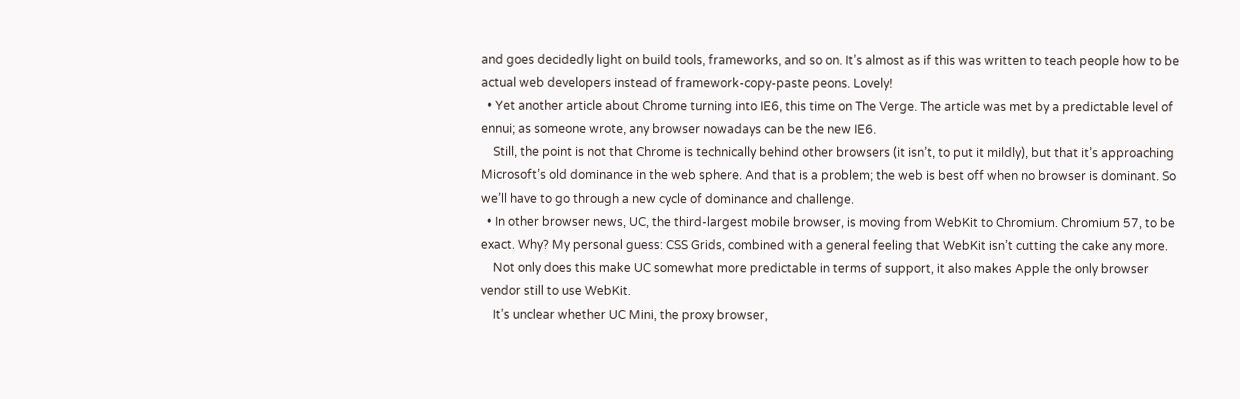and goes decidedly light on build tools, frameworks, and so on. It’s almost as if this was written to teach people how to be actual web developers instead of framework-copy-paste peons. Lovely!
  • Yet another article about Chrome turning into IE6, this time on The Verge. The article was met by a predictable level of ennui; as someone wrote, any browser nowadays can be the new IE6.
    Still, the point is not that Chrome is technically behind other browsers (it isn’t, to put it mildly), but that it’s approaching Microsoft’s old dominance in the web sphere. And that is a problem; the web is best off when no browser is dominant. So we’ll have to go through a new cycle of dominance and challenge.
  • In other browser news, UC, the third-largest mobile browser, is moving from WebKit to Chromium. Chromium 57, to be exact. Why? My personal guess: CSS Grids, combined with a general feeling that WebKit isn’t cutting the cake any more.
    Not only does this make UC somewhat more predictable in terms of support, it also makes Apple the only browser vendor still to use WebKit.
    It’s unclear whether UC Mini, the proxy browser,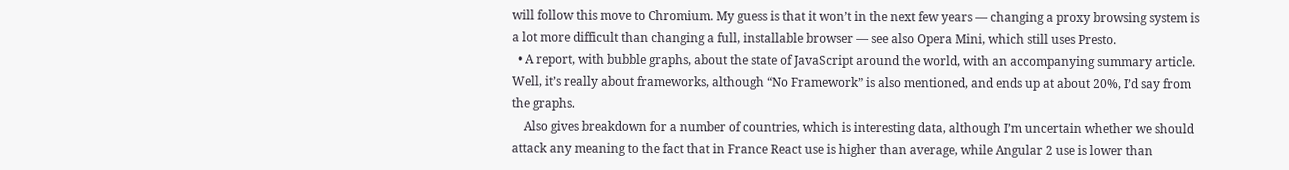will follow this move to Chromium. My guess is that it won’t in the next few years — changing a proxy browsing system is a lot more difficult than changing a full, installable browser — see also Opera Mini, which still uses Presto.
  • A report, with bubble graphs, about the state of JavaScript around the world, with an accompanying summary article. Well, it’s really about frameworks, although “No Framework” is also mentioned, and ends up at about 20%, I’d say from the graphs.
    Also gives breakdown for a number of countries, which is interesting data, although I’m uncertain whether we should attack any meaning to the fact that in France React use is higher than average, while Angular 2 use is lower than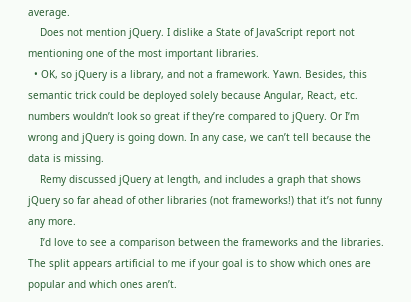average.
    Does not mention jQuery. I dislike a State of JavaScript report not mentioning one of the most important libraries.
  • OK, so jQuery is a library, and not a framework. Yawn. Besides, this semantic trick could be deployed solely because Angular, React, etc. numbers wouldn’t look so great if they’re compared to jQuery. Or I’m wrong and jQuery is going down. In any case, we can’t tell because the data is missing.
    Remy discussed jQuery at length, and includes a graph that shows jQuery so far ahead of other libraries (not frameworks!) that it’s not funny any more.
    I’d love to see a comparison between the frameworks and the libraries. The split appears artificial to me if your goal is to show which ones are popular and which ones aren’t.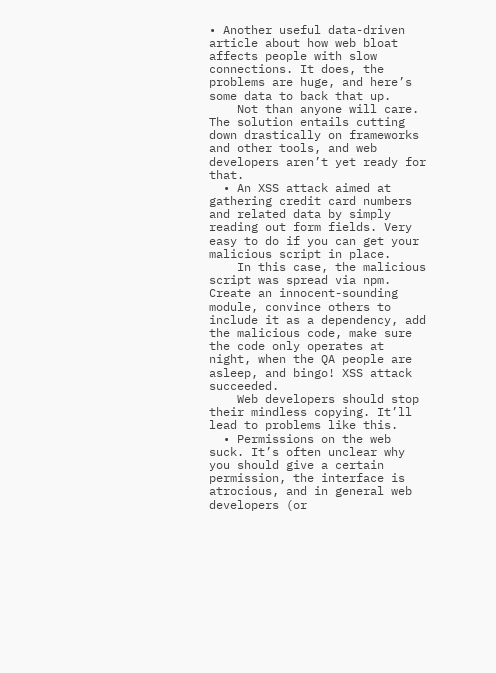• Another useful data-driven article about how web bloat affects people with slow connections. It does, the problems are huge, and here’s some data to back that up.
    Not than anyone will care. The solution entails cutting down drastically on frameworks and other tools, and web developers aren’t yet ready for that.
  • An XSS attack aimed at gathering credit card numbers and related data by simply reading out form fields. Very easy to do if you can get your malicious script in place.
    In this case, the malicious script was spread via npm. Create an innocent-sounding module, convince others to include it as a dependency, add the malicious code, make sure the code only operates at night, when the QA people are asleep, and bingo! XSS attack succeeded.
    Web developers should stop their mindless copying. It’ll lead to problems like this.
  • Permissions on the web suck. It’s often unclear why you should give a certain permission, the interface is atrocious, and in general web developers (or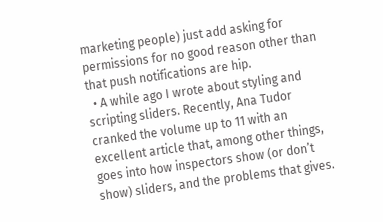marketing people) just add asking for permissions for no good reason other than that push notifications are hip.
  • A while ago I wrote about styling and scripting sliders. Recently, Ana Tudor cranked the volume up to 11 with an excellent article that, among other things, goes into how inspectors show (or don’t show) sliders, and the problems that gives.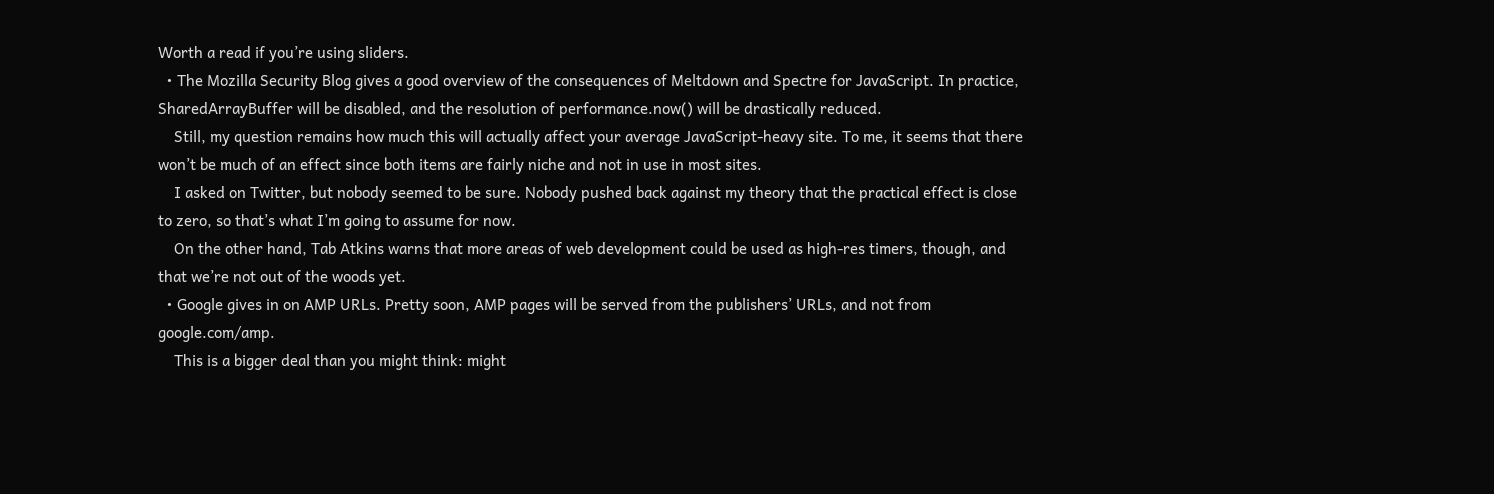Worth a read if you’re using sliders.
  • The Mozilla Security Blog gives a good overview of the consequences of Meltdown and Spectre for JavaScript. In practice, SharedArrayBuffer will be disabled, and the resolution of performance.now() will be drastically reduced.
    Still, my question remains how much this will actually affect your average JavaScript-heavy site. To me, it seems that there won’t be much of an effect since both items are fairly niche and not in use in most sites.
    I asked on Twitter, but nobody seemed to be sure. Nobody pushed back against my theory that the practical effect is close to zero, so that’s what I’m going to assume for now.
    On the other hand, Tab Atkins warns that more areas of web development could be used as high-res timers, though, and that we’re not out of the woods yet.
  • Google gives in on AMP URLs. Pretty soon, AMP pages will be served from the publishers’ URLs, and not from google.com/amp.
    This is a bigger deal than you might think: might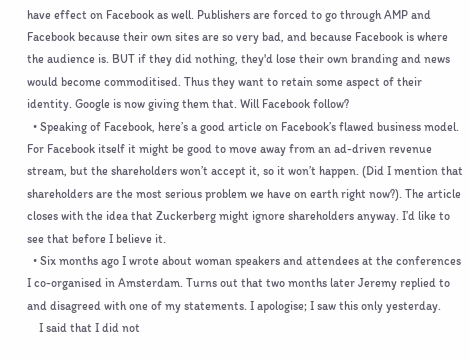have effect on Facebook as well. Publishers are forced to go through AMP and Facebook because their own sites are so very bad, and because Facebook is where the audience is. BUT if they did nothing, they'd lose their own branding and news would become commoditised. Thus they want to retain some aspect of their identity. Google is now giving them that. Will Facebook follow?
  • Speaking of Facebook, here’s a good article on Facebook’s flawed business model. For Facebook itself it might be good to move away from an ad-driven revenue stream, but the shareholders won’t accept it, so it won’t happen. (Did I mention that shareholders are the most serious problem we have on earth right now?). The article closes with the idea that Zuckerberg might ignore shareholders anyway. I’d like to see that before I believe it.
  • Six months ago I wrote about woman speakers and attendees at the conferences I co-organised in Amsterdam. Turns out that two months later Jeremy replied to and disagreed with one of my statements. I apologise; I saw this only yesterday.
    I said that I did not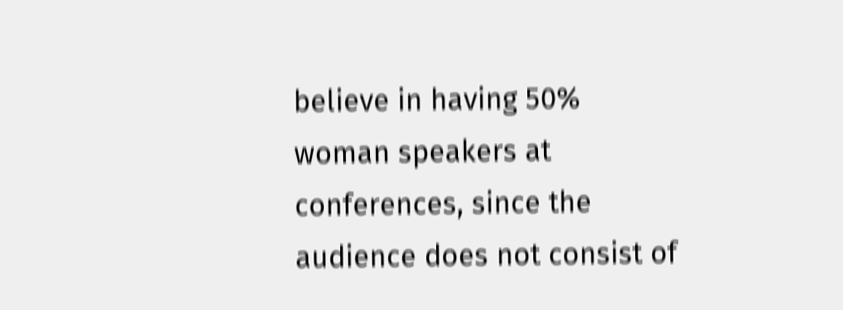believe in having 50% woman speakers at conferences, since the audience does not consist of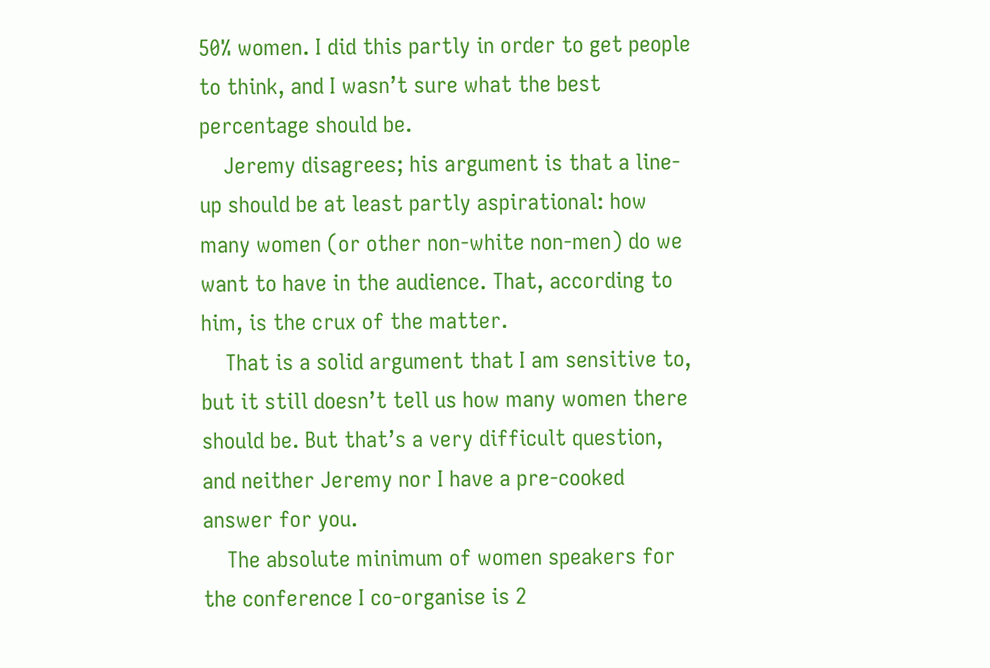50% women. I did this partly in order to get people to think, and I wasn’t sure what the best percentage should be.
    Jeremy disagrees; his argument is that a line-up should be at least partly aspirational: how many women (or other non-white non-men) do we want to have in the audience. That, according to him, is the crux of the matter.
    That is a solid argument that I am sensitive to, but it still doesn’t tell us how many women there should be. But that’s a very difficult question, and neither Jeremy nor I have a pre-cooked answer for you.
    The absolute minimum of women speakers for the conference I co-organise is 2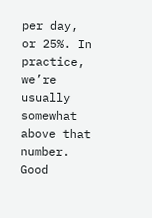per day, or 25%. In practice, we’re usually somewhat above that number. Good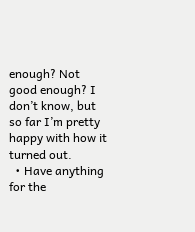enough? Not good enough? I don’t know, but so far I’m pretty happy with how it turned out.
  • Have anything for the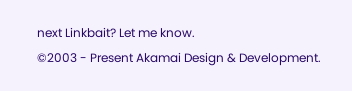next Linkbait? Let me know.
©2003 - Present Akamai Design & Development.